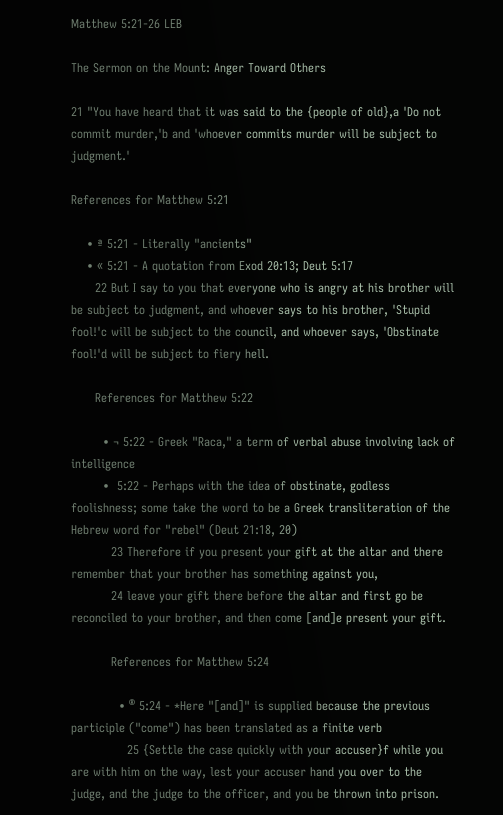Matthew 5:21-26 LEB

The Sermon on the Mount: Anger Toward Others

21 "You have heard that it was said to the {people of old},a 'Do not commit murder,'b and 'whoever commits murder will be subject to judgment.'

References for Matthew 5:21

    • ª 5:21 - Literally "ancients"
    • « 5:21 - A quotation from Exod 20:13; Deut 5:17
      22 But I say to you that everyone who is angry at his brother will be subject to judgment, and whoever says to his brother, 'Stupid fool!'c will be subject to the council, and whoever says, 'Obstinate fool!'d will be subject to fiery hell.

      References for Matthew 5:22

        • ¬ 5:22 - Greek "Raca," a term of verbal abuse involving lack of intelligence
        •  5:22 - Perhaps with the idea of obstinate, godless foolishness; some take the word to be a Greek transliteration of the Hebrew word for "rebel" (Deut 21:18, 20)
          23 Therefore if you present your gift at the altar and there remember that your brother has something against you,
          24 leave your gift there before the altar and first go be reconciled to your brother, and then come [and]e present your gift.

          References for Matthew 5:24

            • ® 5:24 - *Here "[and]" is supplied because the previous participle ("come") has been translated as a finite verb
              25 {Settle the case quickly with your accuser}f while you are with him on the way, lest your accuser hand you over to the judge, and the judge to the officer, and you be thrown into prison.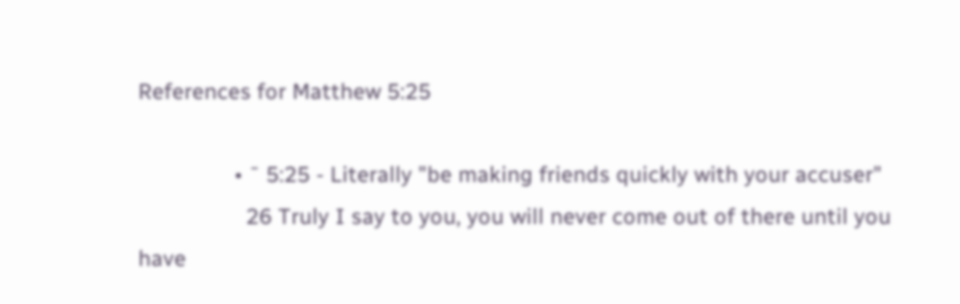References for Matthew 5:25

                • ¯ 5:25 - Literally "be making friends quickly with your accuser"
                  26 Truly I say to you, you will never come out of there until you have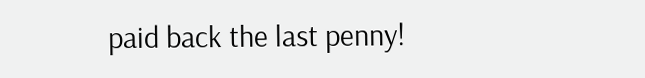paid back the last penny!